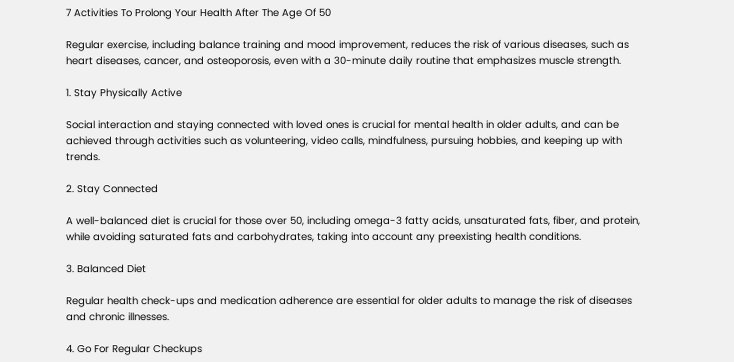7 Activities To Prolong Your Health After The Age Of 50

Regular exercise, including balance training and mood improvement, reduces the risk of various diseases, such as heart diseases, cancer, and osteoporosis, even with a 30-minute daily routine that emphasizes muscle strength.

1. Stay Physically Active

Social interaction and staying connected with loved ones is crucial for mental health in older adults, and can be achieved through activities such as volunteering, video calls, mindfulness, pursuing hobbies, and keeping up with trends.

2. Stay Connected

A well-balanced diet is crucial for those over 50, including omega-3 fatty acids, unsaturated fats, fiber, and protein, while avoiding saturated fats and carbohydrates, taking into account any preexisting health conditions.

3. Balanced Diet

Regular health check-ups and medication adherence are essential for older adults to manage the risk of diseases and chronic illnesses.

4. Go For Regular Checkups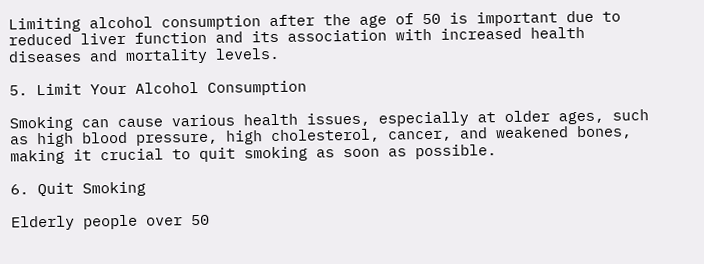Limiting alcohol consumption after the age of 50 is important due to reduced liver function and its association with increased health diseases and mortality levels.

5. Limit Your Alcohol Consumption

Smoking can cause various health issues, especially at older ages, such as high blood pressure, high cholesterol, cancer, and weakened bones, making it crucial to quit smoking as soon as possible.

6. Quit Smoking

Elderly people over 50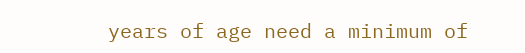years of age need a minimum of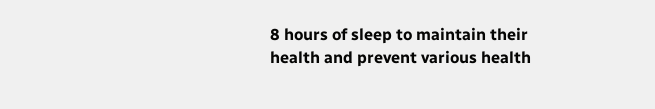8 hours of sleep to maintain their health and prevent various health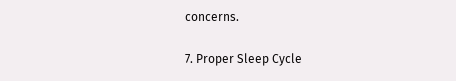concerns.

7. Proper Sleep Cycle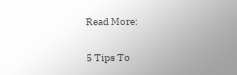Read More:

5 Tips To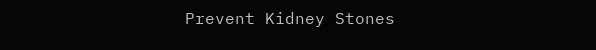Prevent Kidney Stones